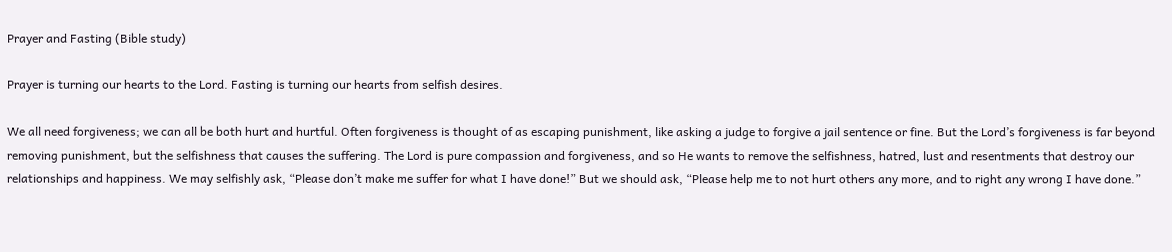Prayer and Fasting (Bible study)

Prayer is turning our hearts to the Lord. Fasting is turning our hearts from selfish desires.

We all need forgiveness; we can all be both hurt and hurtful. Often forgiveness is thought of as escaping punishment, like asking a judge to forgive a jail sentence or fine. But the Lord’s forgiveness is far beyond removing punishment, but the selfishness that causes the suffering. The Lord is pure compassion and forgiveness, and so He wants to remove the selfishness, hatred, lust and resentments that destroy our relationships and happiness. We may selfishly ask, “Please don’t make me suffer for what I have done!” But we should ask, “Please help me to not hurt others any more, and to right any wrong I have done.”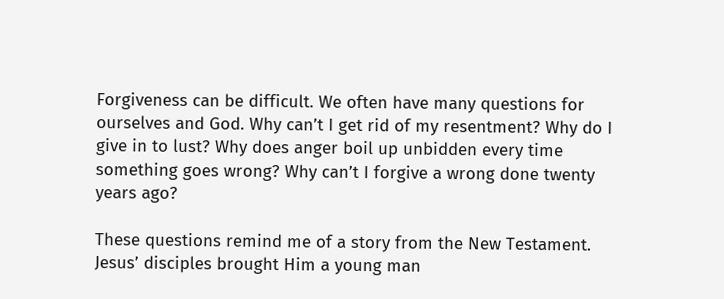Forgiveness can be difficult. We often have many questions for ourselves and God. Why can’t I get rid of my resentment? Why do I give in to lust? Why does anger boil up unbidden every time something goes wrong? Why can’t I forgive a wrong done twenty years ago?

These questions remind me of a story from the New Testament. Jesus’ disciples brought Him a young man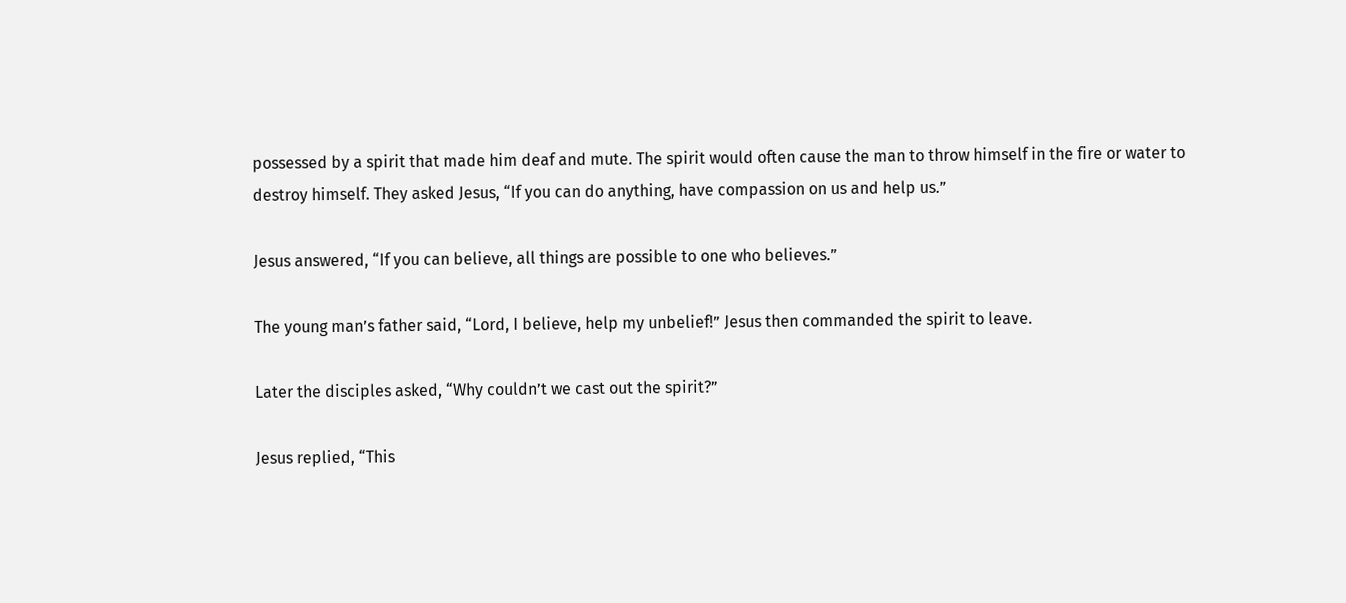possessed by a spirit that made him deaf and mute. The spirit would often cause the man to throw himself in the fire or water to destroy himself. They asked Jesus, “If you can do anything, have compassion on us and help us.”

Jesus answered, “If you can believe, all things are possible to one who believes.”

The young man’s father said, “Lord, I believe, help my unbelief!” Jesus then commanded the spirit to leave.

Later the disciples asked, “Why couldn’t we cast out the spirit?”

Jesus replied, “This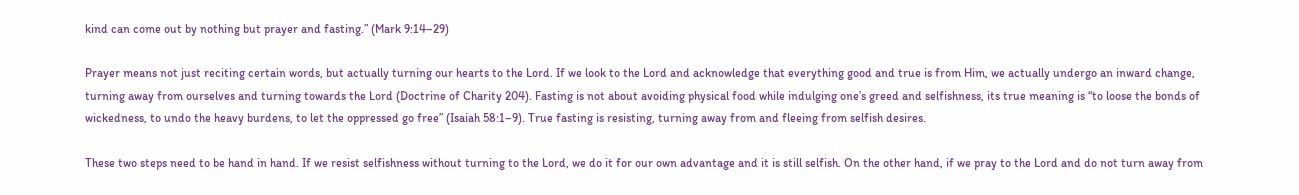kind can come out by nothing but prayer and fasting.” (Mark 9:14–29)

Prayer means not just reciting certain words, but actually turning our hearts to the Lord. If we look to the Lord and acknowledge that everything good and true is from Him, we actually undergo an inward change, turning away from ourselves and turning towards the Lord (Doctrine of Charity 204). Fasting is not about avoiding physical food while indulging one’s greed and selfishness, its true meaning is “to loose the bonds of wickedness, to undo the heavy burdens, to let the oppressed go free” (Isaiah 58:1–9). True fasting is resisting, turning away from and fleeing from selfish desires.

These two steps need to be hand in hand. If we resist selfishness without turning to the Lord, we do it for our own advantage and it is still selfish. On the other hand, if we pray to the Lord and do not turn away from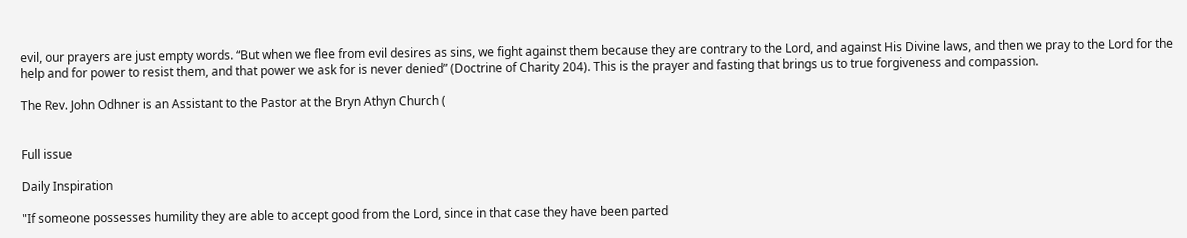evil, our prayers are just empty words. “But when we flee from evil desires as sins, we fight against them because they are contrary to the Lord, and against His Divine laws, and then we pray to the Lord for the help and for power to resist them, and that power we ask for is never denied” (Doctrine of Charity 204). This is the prayer and fasting that brings us to true forgiveness and compassion.

The Rev. John Odhner is an Assistant to the Pastor at the Bryn Athyn Church (


Full issue

Daily Inspiration

"If someone possesses humility they are able to accept good from the Lord, since in that case they have been parted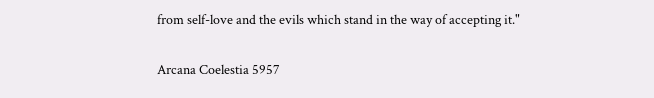from self-love and the evils which stand in the way of accepting it."

Arcana Coelestia 5957